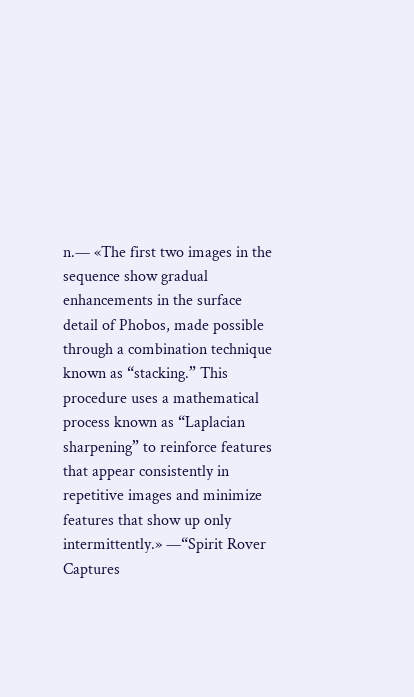n.— «The first two images in the sequence show gradual enhancements in the surface detail of Phobos, made possible through a combination technique known as “stacking.” This procedure uses a mathematical process known as “Laplacian sharpening” to reinforce features that appear consistently in repetitive images and minimize features that show up only intermittently.» —“Spirit Rover Captures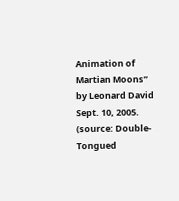Animation of Martian Moons” by Leonard David Sept. 10, 2005. (source: Double-Tongued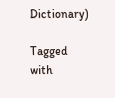Dictionary)

Tagged with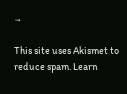→

This site uses Akismet to reduce spam. Learn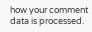how your comment data is processed.